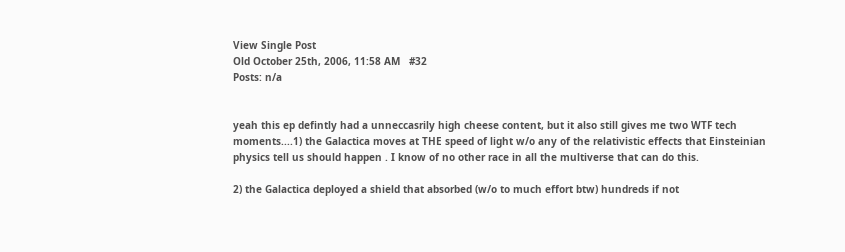View Single Post
Old October 25th, 2006, 11:58 AM   #32
Posts: n/a


yeah this ep defintly had a unneccasrily high cheese content, but it also still gives me two WTF tech moments....1) the Galactica moves at THE speed of light w/o any of the relativistic effects that Einsteinian physics tell us should happen . I know of no other race in all the multiverse that can do this.

2) the Galactica deployed a shield that absorbed (w/o to much effort btw) hundreds if not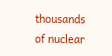thousands of nuclear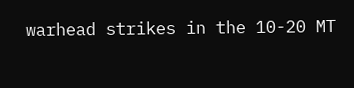warhead strikes in the 10-20 MT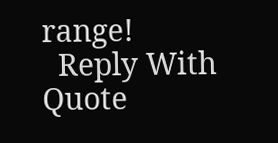range!
  Reply With Quote